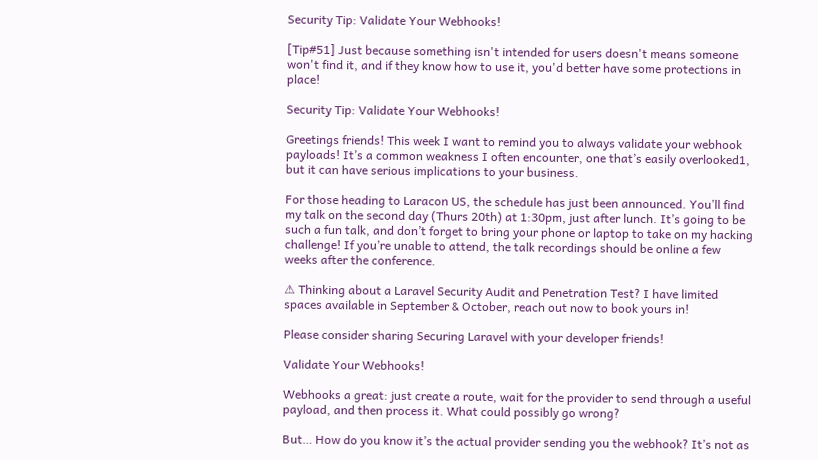Security Tip: Validate Your Webhooks!

[Tip#51] Just because something isn't intended for users doesn't means someone won't find it, and if they know how to use it, you'd better have some protections in place!

Security Tip: Validate Your Webhooks!

Greetings friends! This week I want to remind you to always validate your webhook payloads! It’s a common weakness I often encounter, one that’s easily overlooked1, but it can have serious implications to your business.

For those heading to Laracon US, the schedule has just been announced. You’ll find my talk on the second day (Thurs 20th) at 1:30pm, just after lunch. It’s going to be such a fun talk, and don’t forget to bring your phone or laptop to take on my hacking challenge! If you’re unable to attend, the talk recordings should be online a few weeks after the conference.

⚠ Thinking about a Laravel Security Audit and Penetration Test? I have limited spaces available in September & October, reach out now to book yours in!

Please consider sharing Securing Laravel with your developer friends!

Validate Your Webhooks!

Webhooks a great: just create a route, wait for the provider to send through a useful payload, and then process it. What could possibly go wrong?

But… How do you know it’s the actual provider sending you the webhook? It’s not as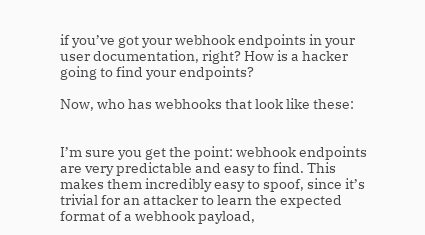if you’ve got your webhook endpoints in your user documentation, right? How is a hacker going to find your endpoints?

Now, who has webhooks that look like these:


I’m sure you get the point: webhook endpoints are very predictable and easy to find. This makes them incredibly easy to spoof, since it’s trivial for an attacker to learn the expected format of a webhook payload,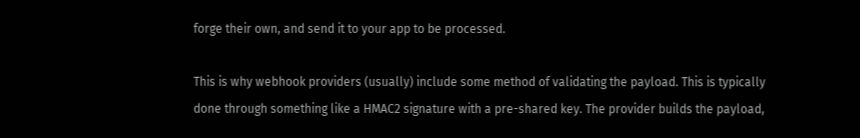forge their own, and send it to your app to be processed.

This is why webhook providers (usually) include some method of validating the payload. This is typically done through something like a HMAC2 signature with a pre-shared key. The provider builds the payload,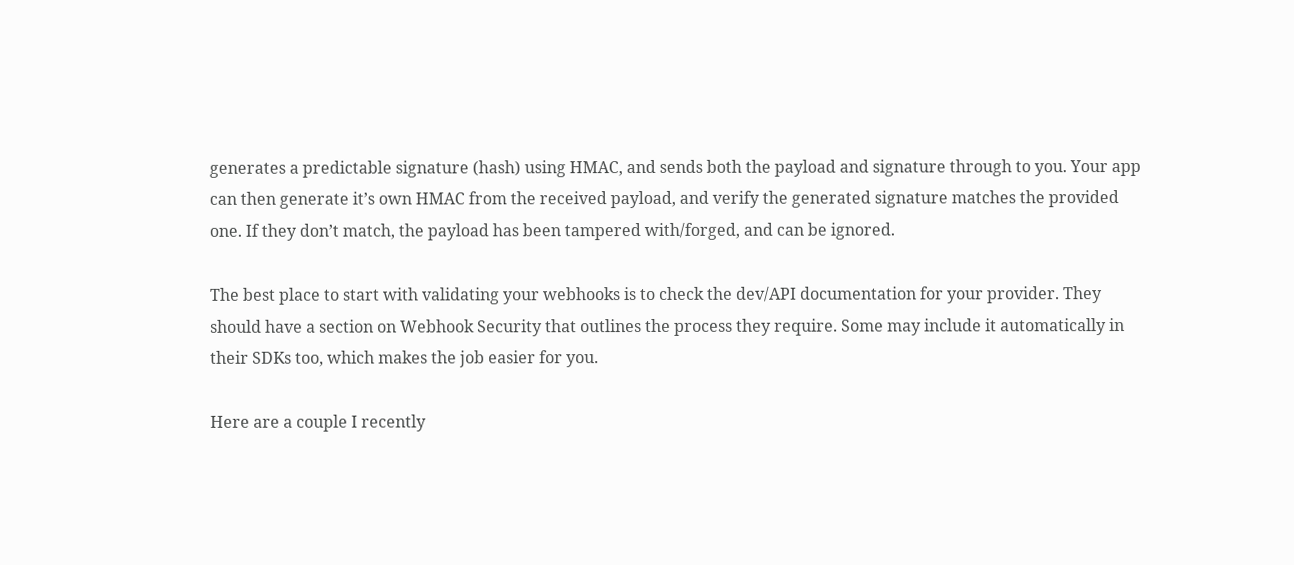generates a predictable signature (hash) using HMAC, and sends both the payload and signature through to you. Your app can then generate it’s own HMAC from the received payload, and verify the generated signature matches the provided one. If they don’t match, the payload has been tampered with/forged, and can be ignored.

The best place to start with validating your webhooks is to check the dev/API documentation for your provider. They should have a section on Webhook Security that outlines the process they require. Some may include it automatically in their SDKs too, which makes the job easier for you.

Here are a couple I recently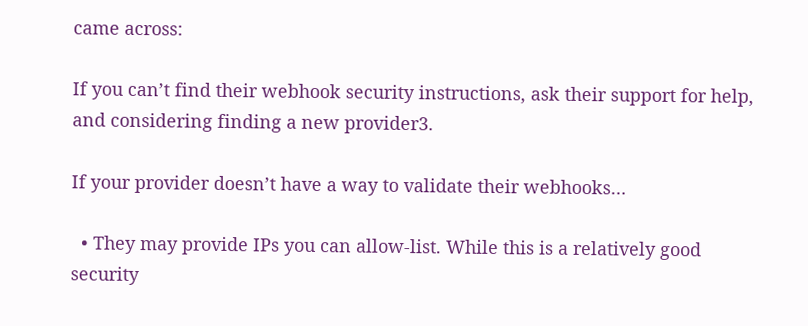came across:

If you can’t find their webhook security instructions, ask their support for help, and considering finding a new provider3.

If your provider doesn’t have a way to validate their webhooks…

  • They may provide IPs you can allow-list. While this is a relatively good security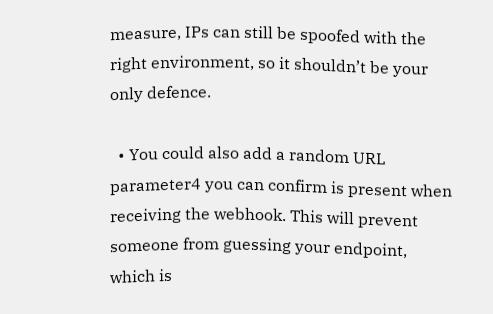measure, IPs can still be spoofed with the right environment, so it shouldn’t be your only defence.

  • You could also add a random URL parameter4 you can confirm is present when receiving the webhook. This will prevent someone from guessing your endpoint, which is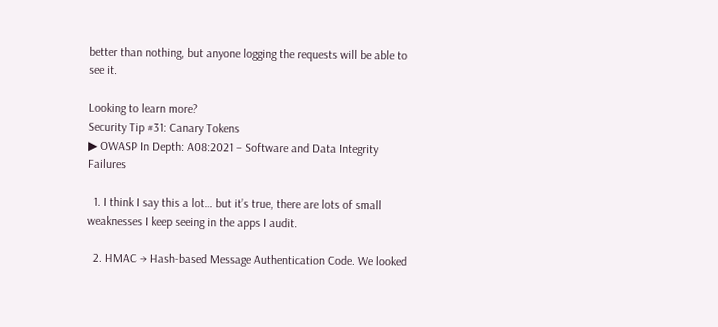better than nothing, but anyone logging the requests will be able to see it.

Looking to learn more?
Security Tip #31: Canary Tokens
▶ OWASP In Depth: A08:2021 – Software and Data Integrity Failures

  1. I think I say this a lot… but it’s true, there are lots of small weaknesses I keep seeing in the apps I audit.

  2. HMAC → Hash-based Message Authentication Code. We looked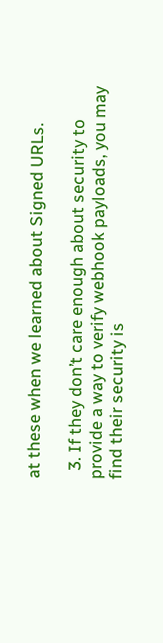at these when we learned about Signed URLs.

  3. If they don’t care enough about security to provide a way to verify webhook payloads, you may find their security is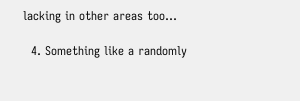lacking in other areas too…

  4. Something like a randomly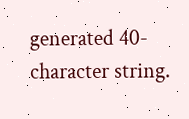generated 40-character string.